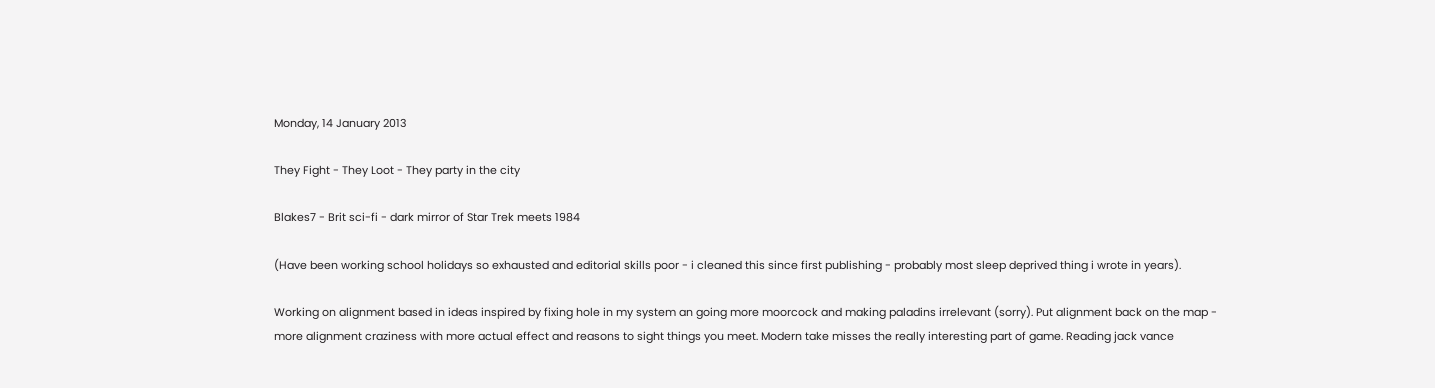Monday, 14 January 2013

They Fight - They Loot - They party in the city

Blakes7 - Brit sci-fi - dark mirror of Star Trek meets 1984

(Have been working school holidays so exhausted and editorial skills poor - i cleaned this since first publishing - probably most sleep deprived thing i wrote in years).

Working on alignment based in ideas inspired by fixing hole in my system an going more moorcock and making paladins irrelevant (sorry). Put alignment back on the map - more alignment craziness with more actual effect and reasons to sight things you meet. Modern take misses the really interesting part of game. Reading jack vance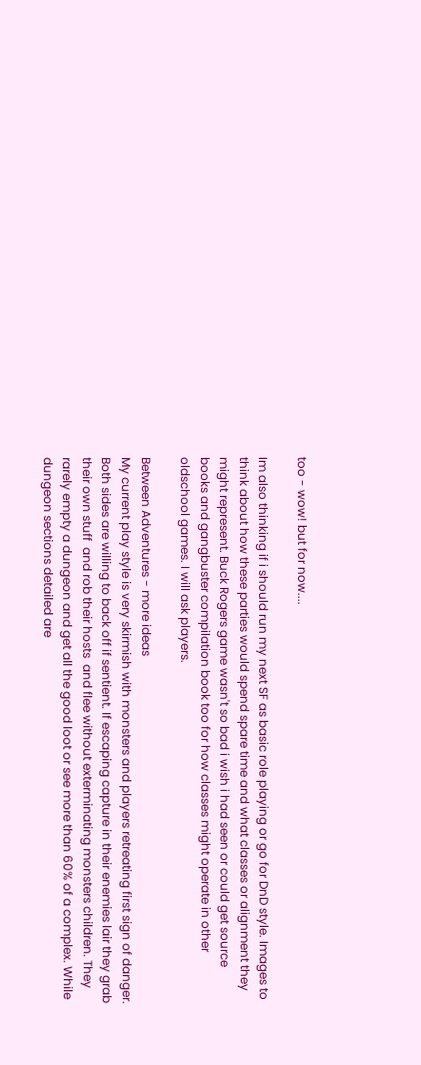too - wow! but for now....

Im also thinking if i should run my next SF as basic role playing or go for DnD style. Images to think about how these parties would spend spare time and what classes or alignment they might represent. Buck Rogers game wasn't so bad i wish i had seen or could get source books and gangbuster compilation book too for how classes might operate in other oldschool games. I will ask players.

Between Adventures - more ideas
My current play style is very skirmish with monsters and players retreating first sign of danger. Both sides are willing to back off if sentient. If escaping capture in their enemies lair they grab their own stuff  and rob their hosts  and flee without exterminating monsters children. They rarely empty a dungeon and get all the good loot or see more than 60% of a complex. While dungeon sections detailed are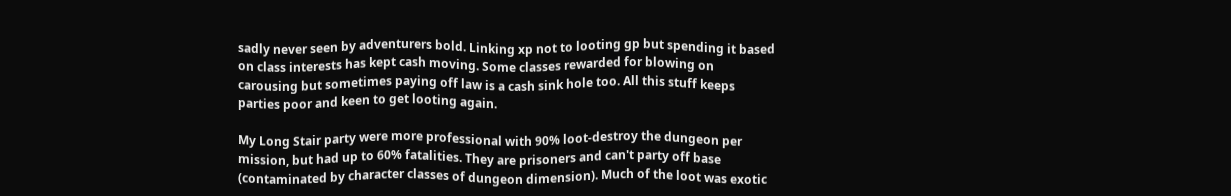sadly never seen by adventurers bold. Linking xp not to looting gp but spending it based on class interests has kept cash moving. Some classes rewarded for blowing on carousing but sometimes paying off law is a cash sink hole too. All this stuff keeps parties poor and keen to get looting again.

My Long Stair party were more professional with 90% loot-destroy the dungeon per mission, but had up to 60% fatalities. They are prisoners and can't party off base (contaminated by character classes of dungeon dimension). Much of the loot was exotic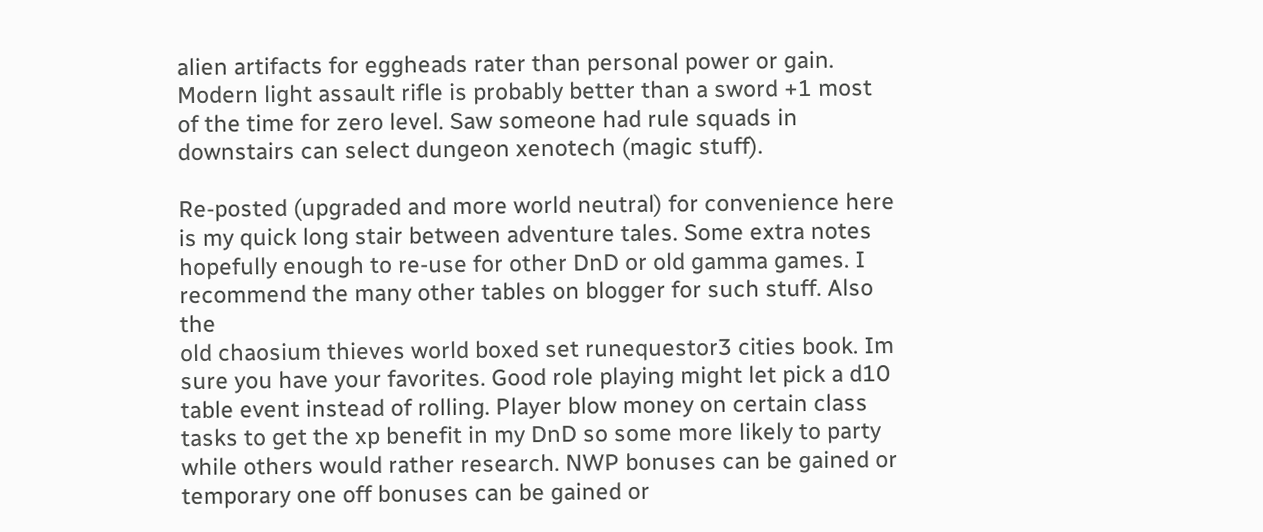alien artifacts for eggheads rater than personal power or gain. Modern light assault rifle is probably better than a sword +1 most of the time for zero level. Saw someone had rule squads in downstairs can select dungeon xenotech (magic stuff).

Re-posted (upgraded and more world neutral) for convenience here is my quick long stair between adventure tales. Some extra notes hopefully enough to re-use for other DnD or old gamma games. I recommend the many other tables on blogger for such stuff. Also the
old chaosium thieves world boxed set runequestor3 cities book. Im sure you have your favorites. Good role playing might let pick a d10 table event instead of rolling. Player blow money on certain class tasks to get the xp benefit in my DnD so some more likely to party while others would rather research. NWP bonuses can be gained or temporary one off bonuses can be gained or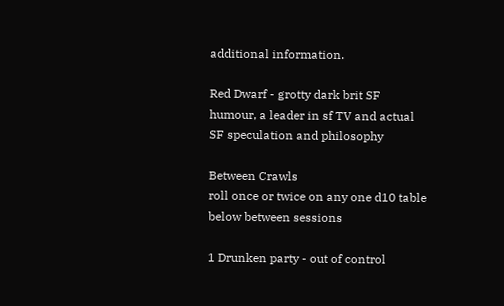additional information.

Red Dwarf - grotty dark brit SF humour, a leader in sf TV and actual SF speculation and philosophy

Between Crawls
roll once or twice on any one d10 table below between sessions

1 Drunken party - out of control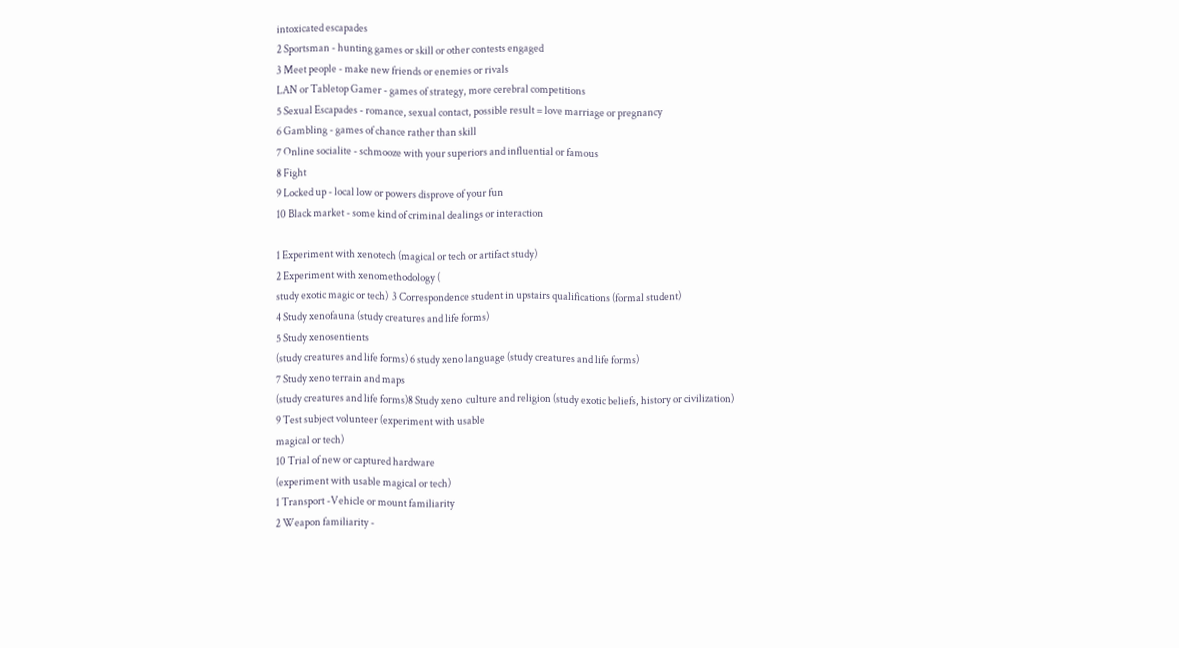intoxicated escapades
2 Sportsman - hunting games or skill or other contests engaged
3 Meet people - make new friends or enemies or rivals
LAN or Tabletop Gamer - games of strategy, more cerebral competitions
5 Sexual Escapades - romance, sexual contact, possible result = love marriage or pregnancy
6 Gambling - games of chance rather than skill
7 Online socialite - schmooze with your superiors and influential or famous
8 Fight
9 Locked up - local low or powers disprove of your fun
10 Black market - some kind of criminal dealings or interaction

1 Experiment with xenotech (magical or tech or artifact study)
2 Experiment with xenomethodology (
study exotic magic or tech)  3 Correspondence student in upstairs qualifications (formal student)
4 Study xenofauna (study creatures and life forms)
5 Study xenosentients
(study creatures and life forms) 6 study xeno language (study creatures and life forms)
7 Study xeno terrain and maps
(study creatures and life forms)8 Study xeno  culture and religion (study exotic beliefs, history or civilization)
9 Test subject volunteer (experiment with usable
magical or tech)
10 Trial of new or captured hardware
(experiment with usable magical or tech)
1 Transport -Vehicle or mount familiarity
2 Weapon familiarity -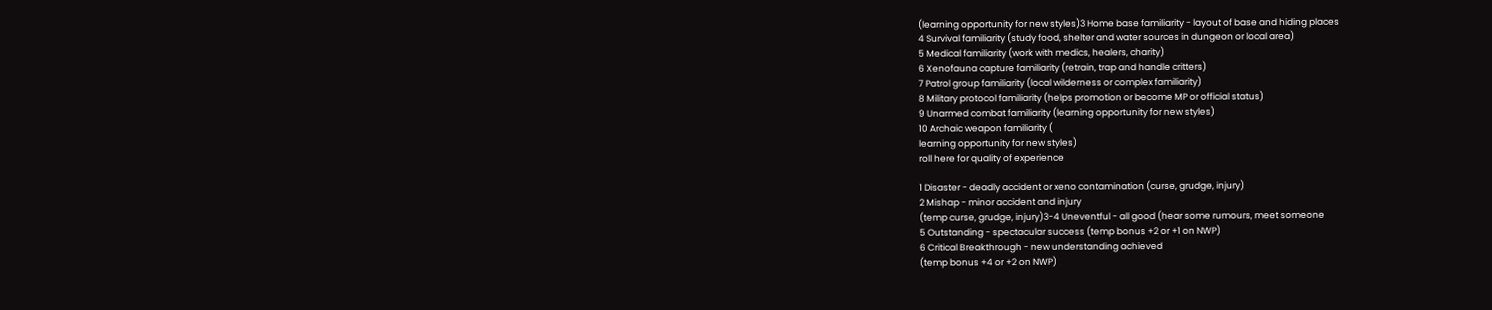(learning opportunity for new styles)3 Home base familiarity - layout of base and hiding places
4 Survival familiarity (study food, shelter and water sources in dungeon or local area)
5 Medical familiarity (work with medics, healers, charity)
6 Xenofauna capture familiarity (retrain, trap and handle critters)
7 Patrol group familiarity (local wilderness or complex familiarity)
8 Military protocol familiarity (helps promotion or become MP or official status)
9 Unarmed combat familiarity (learning opportunity for new styles)
10 Archaic weapon familiarity (
learning opportunity for new styles)
roll here for quality of experience

1 Disaster - deadly accident or xeno contamination (curse, grudge, injury)
2 Mishap - minor accident and injury
(temp curse, grudge, injury)3-4 Uneventful - all good (hear some rumours, meet someone
5 Outstanding - spectacular success (temp bonus +2 or +1 on NWP)
6 Critical Breakthrough - new understanding achieved
(temp bonus +4 or +2 on NWP)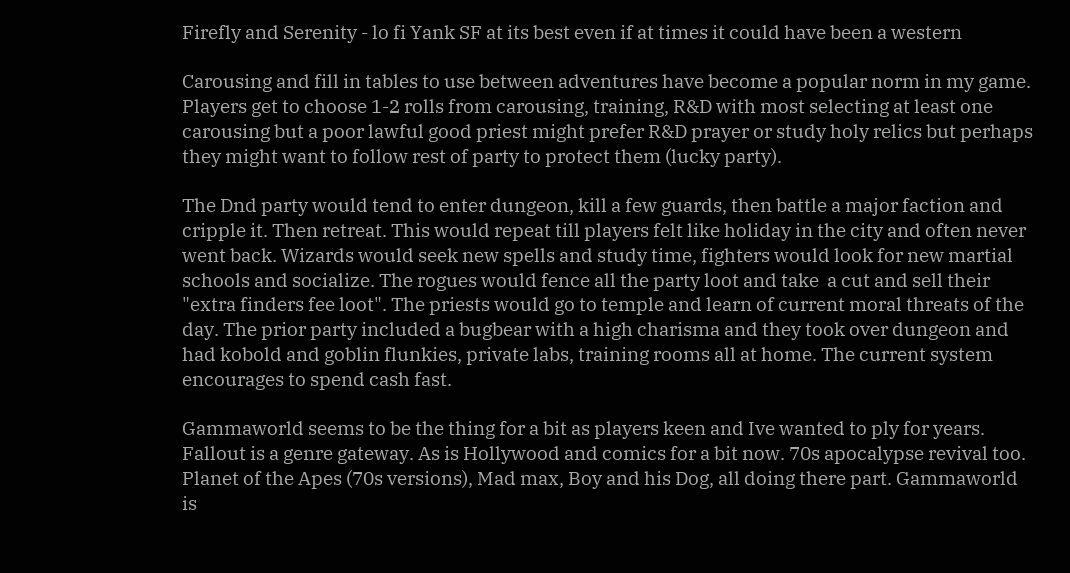Firefly and Serenity - lo fi Yank SF at its best even if at times it could have been a western

Carousing and fill in tables to use between adventures have become a popular norm in my game. Players get to choose 1-2 rolls from carousing, training, R&D with most selecting at least one carousing but a poor lawful good priest might prefer R&D prayer or study holy relics but perhaps they might want to follow rest of party to protect them (lucky party).

The Dnd party would tend to enter dungeon, kill a few guards, then battle a major faction and cripple it. Then retreat. This would repeat till players felt like holiday in the city and often never went back. Wizards would seek new spells and study time, fighters would look for new martial schools and socialize. The rogues would fence all the party loot and take  a cut and sell their "extra finders fee loot". The priests would go to temple and learn of current moral threats of the day. The prior party included a bugbear with a high charisma and they took over dungeon and had kobold and goblin flunkies, private labs, training rooms all at home. The current system encourages to spend cash fast.

Gammaworld seems to be the thing for a bit as players keen and Ive wanted to ply for years. Fallout is a genre gateway. As is Hollywood and comics for a bit now. 70s apocalypse revival too. Planet of the Apes (70s versions), Mad max, Boy and his Dog, all doing there part. Gammaworld is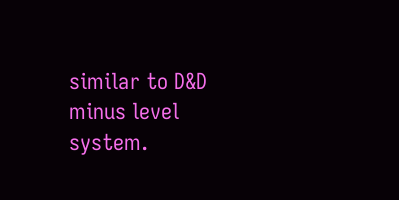similar to D&D minus level system.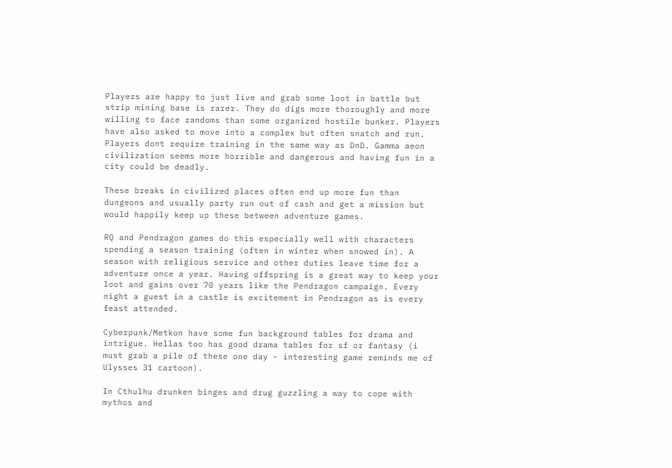Players are happy to just live and grab some loot in battle but strip mining base is rarer. They do digs more thoroughly and more willing to face randoms than some organized hostile bunker. Players have also asked to move into a complex but often snatch and run. Players dont require training in the same way as DnD. Gamma aeon civilization seems more horrible and dangerous and having fun in a city could be deadly.

These breaks in civilized places often end up more fun than dungeons and usually party run out of cash and get a mission but would happily keep up these between adventure games.

RQ and Pendragon games do this especially well with characters spending a season training (often in winter when snowed in). A season with religious service and other duties leave time for a adventure once a year. Having offspring is a great way to keep your loot and gains over 70 years like the Pendragon campaign. Every night a guest in a castle is excitement in Pendragon as is every feast attended.

Cyberpunk/Metkon have some fun background tables for drama and intrigue. Hellas too has good drama tables for sf or fantasy (i must grab a pile of these one day - interesting game reminds me of Ulysses 31 cartoon).

In Cthulhu drunken binges and drug guzzling a way to cope with mythos and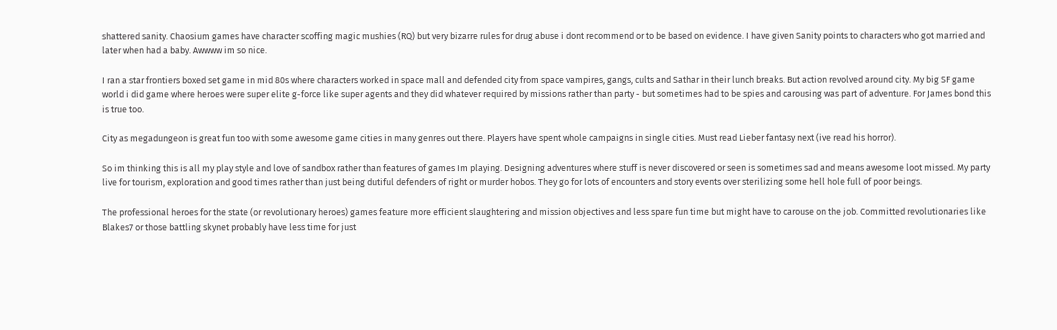shattered sanity. Chaosium games have character scoffing magic mushies (RQ) but very bizarre rules for drug abuse i dont recommend or to be based on evidence. I have given Sanity points to characters who got married and later when had a baby. Awwww im so nice.

I ran a star frontiers boxed set game in mid 80s where characters worked in space mall and defended city from space vampires, gangs, cults and Sathar in their lunch breaks. But action revolved around city. My big SF game world i did game where heroes were super elite g-force like super agents and they did whatever required by missions rather than party - but sometimes had to be spies and carousing was part of adventure. For James bond this is true too.

City as megadungeon is great fun too with some awesome game cities in many genres out there. Players have spent whole campaigns in single cities. Must read Lieber fantasy next (ive read his horror).

So im thinking this is all my play style and love of sandbox rather than features of games Im playing. Designing adventures where stuff is never discovered or seen is sometimes sad and means awesome loot missed. My party live for tourism, exploration and good times rather than just being dutiful defenders of right or murder hobos. They go for lots of encounters and story events over sterilizing some hell hole full of poor beings.

The professional heroes for the state (or revolutionary heroes) games feature more efficient slaughtering and mission objectives and less spare fun time but might have to carouse on the job. Committed revolutionaries like Blakes7 or those battling skynet probably have less time for just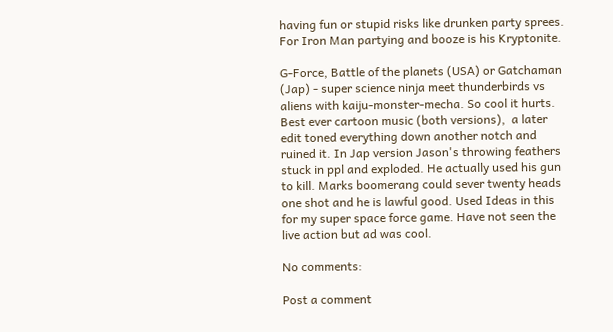having fun or stupid risks like drunken party sprees. For Iron Man partying and booze is his Kryptonite.

G-Force, Battle of the planets (USA) or Gatchaman (Jap) - super science ninja meet thunderbirds vs aliens with kaiju-monster-mecha. So cool it hurts. Best ever cartoon music (both versions),  a later edit toned everything down another notch and ruined it. In Jap version Jason's throwing feathers stuck in ppl and exploded. He actually used his gun to kill. Marks boomerang could sever twenty heads one shot and he is lawful good. Used Ideas in this for my super space force game. Have not seen the live action but ad was cool.

No comments:

Post a comment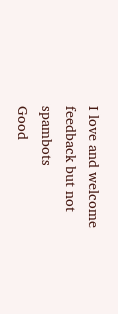I love and welcome feedback but not spambots
Good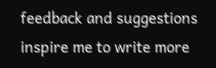feedback and suggestions inspire me to write more